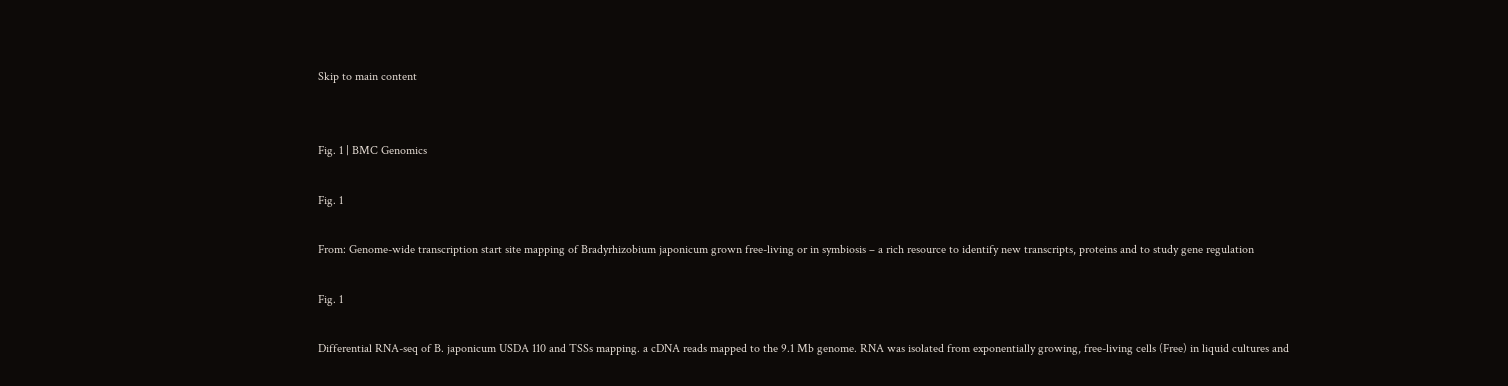Skip to main content


Fig. 1 | BMC Genomics

Fig. 1

From: Genome-wide transcription start site mapping of Bradyrhizobium japonicum grown free-living or in symbiosis – a rich resource to identify new transcripts, proteins and to study gene regulation

Fig. 1

Differential RNA-seq of B. japonicum USDA 110 and TSSs mapping. a cDNA reads mapped to the 9.1 Mb genome. RNA was isolated from exponentially growing, free-living cells (Free) in liquid cultures and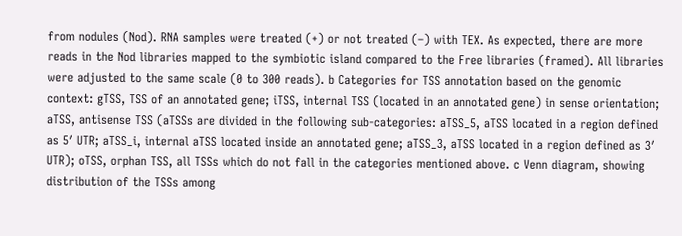from nodules (Nod). RNA samples were treated (+) or not treated (–) with TEX. As expected, there are more reads in the Nod libraries mapped to the symbiotic island compared to the Free libraries (framed). All libraries were adjusted to the same scale (0 to 300 reads). b Categories for TSS annotation based on the genomic context: gTSS, TSS of an annotated gene; iTSS, internal TSS (located in an annotated gene) in sense orientation; aTSS, antisense TSS (aTSSs are divided in the following sub-categories: aTSS_5, aTSS located in a region defined as 5′ UTR; aTSS_i, internal aTSS located inside an annotated gene; aTSS_3, aTSS located in a region defined as 3′ UTR); oTSS, orphan TSS, all TSSs which do not fall in the categories mentioned above. c Venn diagram, showing distribution of the TSSs among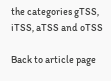the categories gTSS, iTSS, aTSS and oTSS

Back to article page